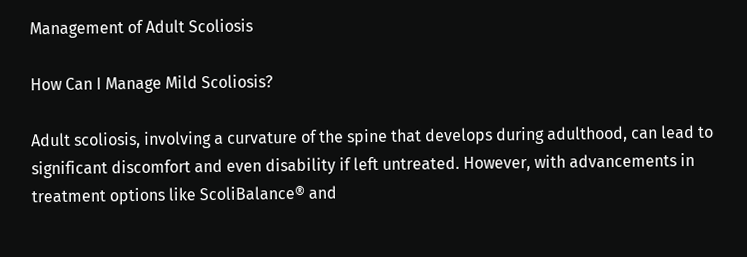Management of Adult Scoliosis

How Can I Manage Mild Scoliosis?

Adult scoliosis, involving a curvature of the spine that develops during adulthood, can lead to significant discomfort and even disability if left untreated. However, with advancements in treatment options like ScoliBalance® and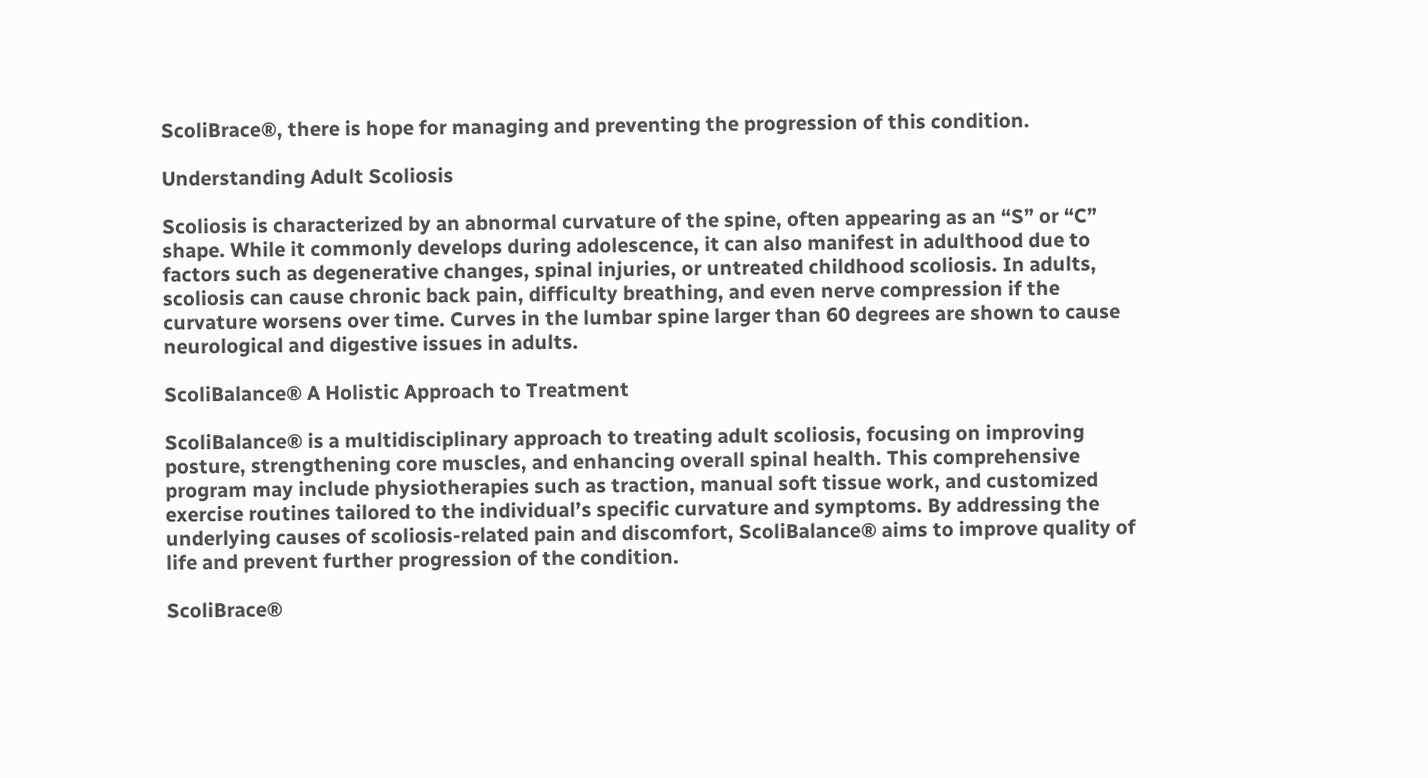ScoliBrace®, there is hope for managing and preventing the progression of this condition.

Understanding Adult Scoliosis

Scoliosis is characterized by an abnormal curvature of the spine, often appearing as an “S” or “C” shape. While it commonly develops during adolescence, it can also manifest in adulthood due to factors such as degenerative changes, spinal injuries, or untreated childhood scoliosis. In adults, scoliosis can cause chronic back pain, difficulty breathing, and even nerve compression if the curvature worsens over time. Curves in the lumbar spine larger than 60 degrees are shown to cause neurological and digestive issues in adults.

ScoliBalance® A Holistic Approach to Treatment

ScoliBalance® is a multidisciplinary approach to treating adult scoliosis, focusing on improving posture, strengthening core muscles, and enhancing overall spinal health. This comprehensive program may include physiotherapies such as traction, manual soft tissue work, and customized exercise routines tailored to the individual’s specific curvature and symptoms. By addressing the underlying causes of scoliosis-related pain and discomfort, ScoliBalance® aims to improve quality of life and prevent further progression of the condition.

ScoliBrace®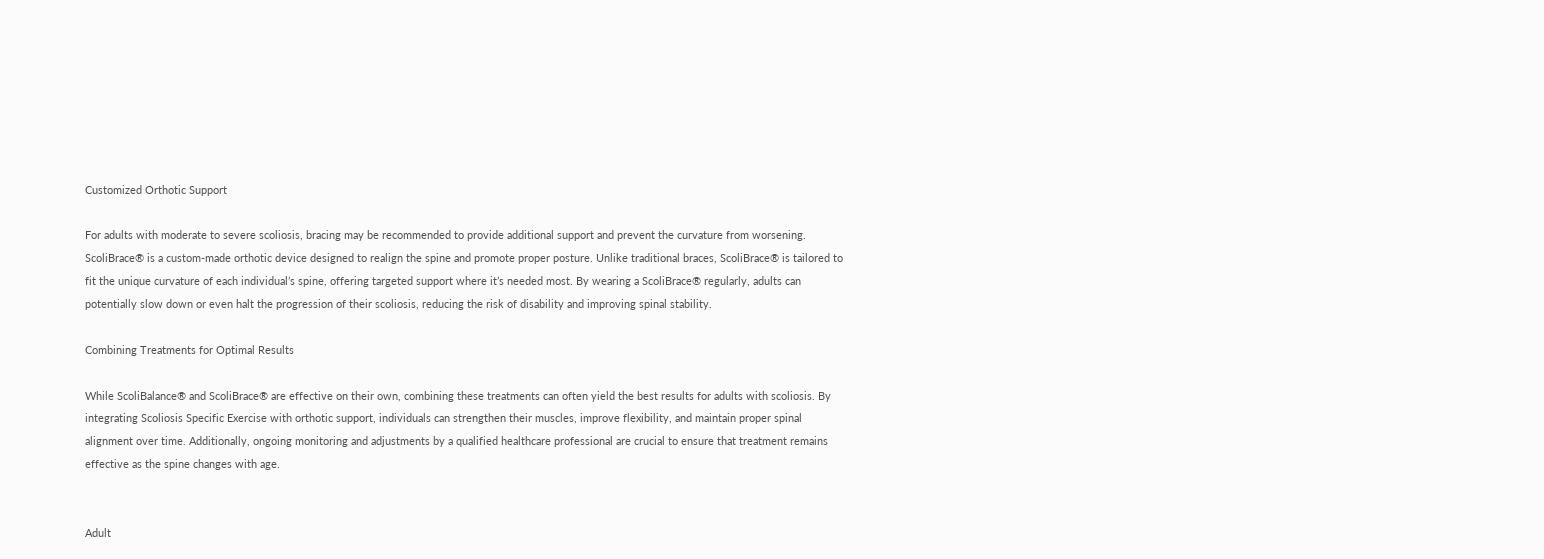Customized Orthotic Support

For adults with moderate to severe scoliosis, bracing may be recommended to provide additional support and prevent the curvature from worsening. ScoliBrace® is a custom-made orthotic device designed to realign the spine and promote proper posture. Unlike traditional braces, ScoliBrace® is tailored to fit the unique curvature of each individual’s spine, offering targeted support where it’s needed most. By wearing a ScoliBrace® regularly, adults can potentially slow down or even halt the progression of their scoliosis, reducing the risk of disability and improving spinal stability.

Combining Treatments for Optimal Results

While ScoliBalance® and ScoliBrace® are effective on their own, combining these treatments can often yield the best results for adults with scoliosis. By integrating Scoliosis Specific Exercise with orthotic support, individuals can strengthen their muscles, improve flexibility, and maintain proper spinal alignment over time. Additionally, ongoing monitoring and adjustments by a qualified healthcare professional are crucial to ensure that treatment remains effective as the spine changes with age.


Adult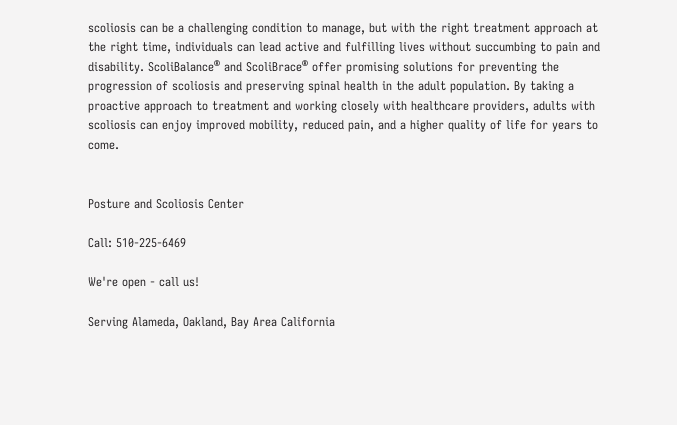scoliosis can be a challenging condition to manage, but with the right treatment approach at the right time, individuals can lead active and fulfilling lives without succumbing to pain and disability. ScoliBalance® and ScoliBrace® offer promising solutions for preventing the progression of scoliosis and preserving spinal health in the adult population. By taking a proactive approach to treatment and working closely with healthcare providers, adults with scoliosis can enjoy improved mobility, reduced pain, and a higher quality of life for years to come.


Posture and Scoliosis Center

Call: 510-225-6469

We're open - call us!

Serving Alameda, Oakland, Bay Area California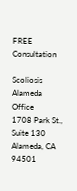FREE Consultation

Scoliosis Alameda Office
1708 Park St., Suite 130
Alameda, CA 94501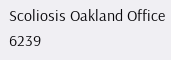Scoliosis Oakland Office
6239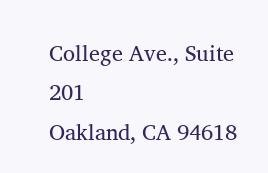College Ave., Suite 201
Oakland, CA 94618